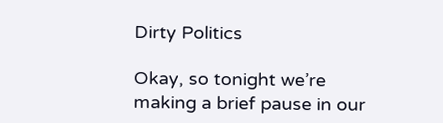Dirty Politics

Okay, so tonight we’re making a brief pause in our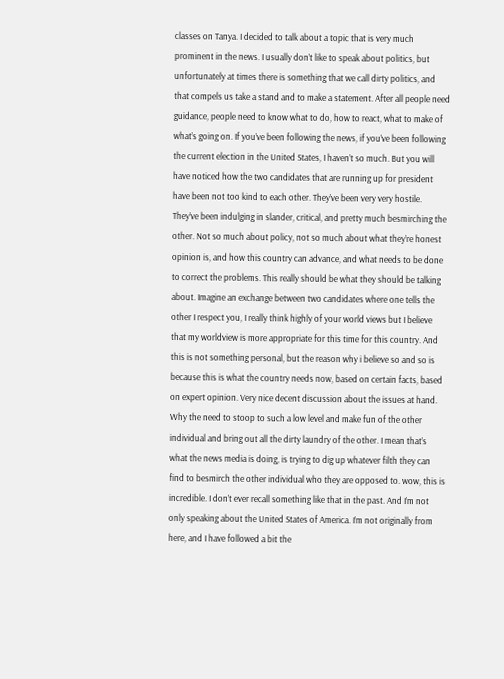classes on Tanya. I decided to talk about a topic that is very much prominent in the news. I usually don’t like to speak about politics, but unfortunately at times there is something that we call dirty politics, and that compels us take a stand and to make a statement. After all people need guidance, people need to know what to do, how to react, what to make of what’s going on. If you’ve been following the news, if you’ve been following the current election in the United States, I haven’t so much. But you will have noticed how the two candidates that are running up for president have been not too kind to each other. They’ve been very very hostile. They’ve been indulging in slander, critical, and pretty much besmirching the other. Not so much about policy, not so much about what they’re honest opinion is, and how this country can advance, and what needs to be done to correct the problems. This really should be what they should be talking about. Imagine an exchange between two candidates where one tells the other I respect you, I really think highly of your world views but I believe that my worldview is more appropriate for this time for this country. And this is not something personal, but the reason why i believe so and so is because this is what the country needs now, based on certain facts, based on expert opinion. Very nice decent discussion about the issues at hand. Why the need to stoop to such a low level and make fun of the other individual and bring out all the dirty laundry of the other. I mean that’s what the news media is doing, is trying to dig up whatever filth they can find to besmirch the other individual who they are opposed to. wow, this is incredible. I don’t ever recall something like that in the past. And I’m not only speaking about the United States of America. I’m not originally from here, and I have followed a bit the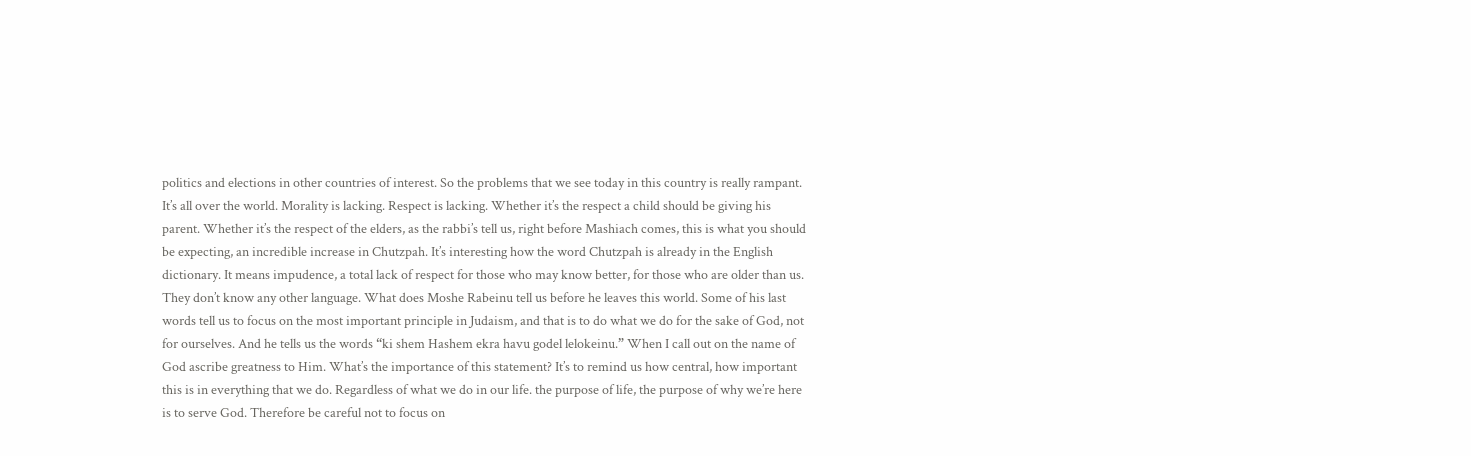politics and elections in other countries of interest. So the problems that we see today in this country is really rampant. It’s all over the world. Morality is lacking. Respect is lacking. Whether it’s the respect a child should be giving his parent. Whether it’s the respect of the elders, as the rabbi’s tell us, right before Mashiach comes, this is what you should be expecting, an incredible increase in Chutzpah. It’s interesting how the word Chutzpah is already in the English dictionary. It means impudence, a total lack of respect for those who may know better, for those who are older than us. They don’t know any other language. What does Moshe Rabeinu tell us before he leaves this world. Some of his last words tell us to focus on the most important principle in Judaism, and that is to do what we do for the sake of God, not for ourselves. And he tells us the words “ki shem Hashem ekra havu godel lelokeinu.” When I call out on the name of God ascribe greatness to Him. What’s the importance of this statement? It’s to remind us how central, how important this is in everything that we do. Regardless of what we do in our life. the purpose of life, the purpose of why we’re here is to serve God. Therefore be careful not to focus on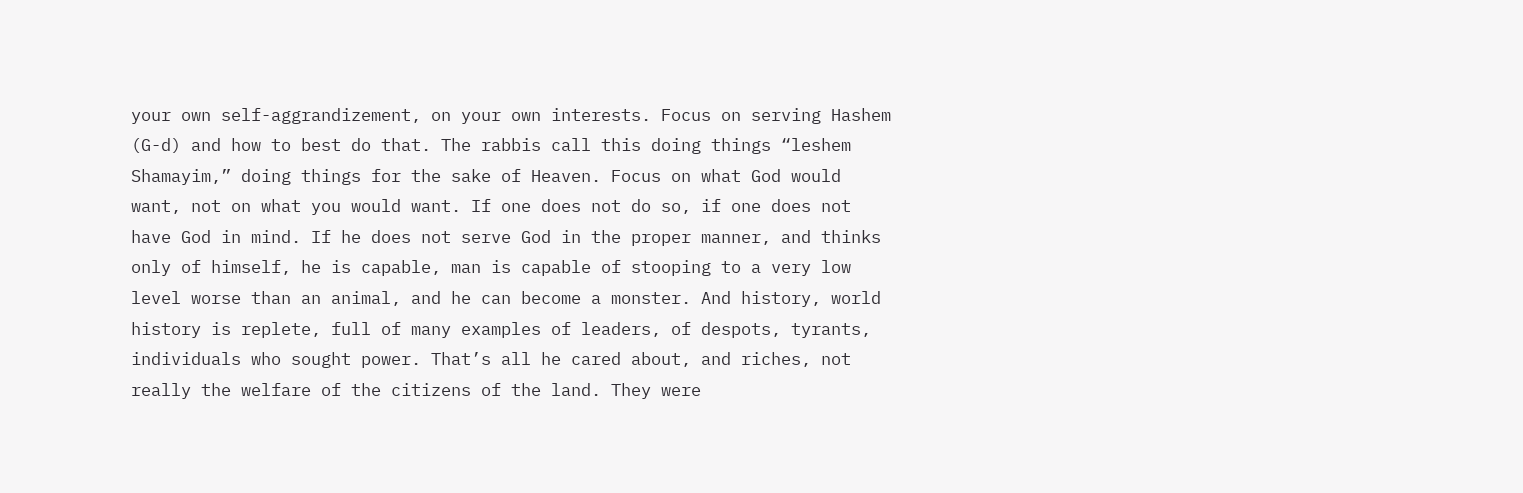your own self-aggrandizement, on your own interests. Focus on serving Hashem (G-d) and how to best do that. The rabbis call this doing things “leshem Shamayim,” doing things for the sake of Heaven. Focus on what God would want, not on what you would want. If one does not do so, if one does not have God in mind. If he does not serve God in the proper manner, and thinks only of himself, he is capable, man is capable of stooping to a very low level worse than an animal, and he can become a monster. And history, world history is replete, full of many examples of leaders, of despots, tyrants, individuals who sought power. That’s all he cared about, and riches, not really the welfare of the citizens of the land. They were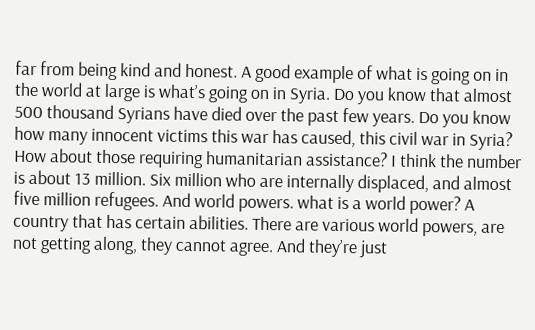far from being kind and honest. A good example of what is going on in the world at large is what’s going on in Syria. Do you know that almost 500 thousand Syrians have died over the past few years. Do you know how many innocent victims this war has caused, this civil war in Syria? How about those requiring humanitarian assistance? I think the number is about 13 million. Six million who are internally displaced, and almost five million refugees. And world powers. what is a world power? A country that has certain abilities. There are various world powers, are not getting along, they cannot agree. And they’re just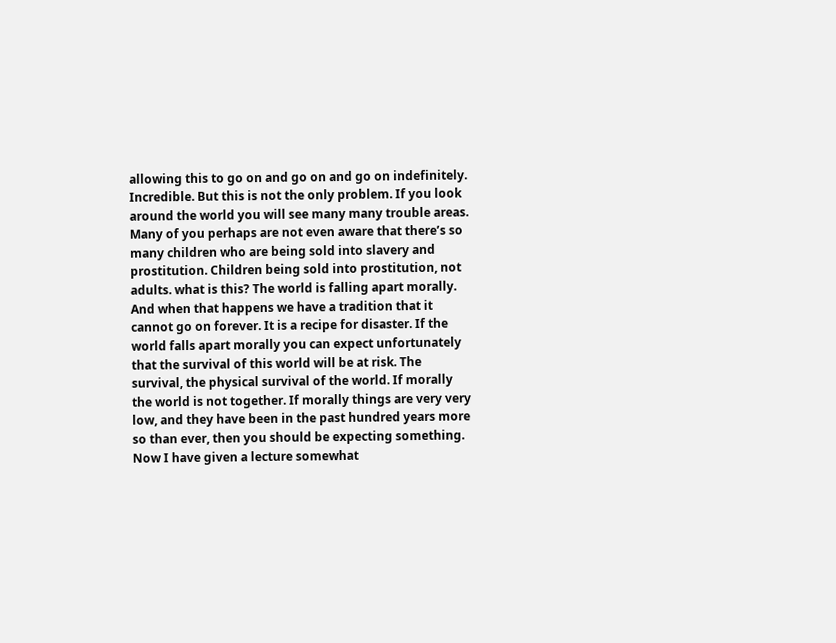allowing this to go on and go on and go on indefinitely. Incredible. But this is not the only problem. If you look around the world you will see many many trouble areas. Many of you perhaps are not even aware that there’s so many children who are being sold into slavery and prostitution. Children being sold into prostitution, not adults. what is this? The world is falling apart morally. And when that happens we have a tradition that it cannot go on forever. It is a recipe for disaster. If the world falls apart morally you can expect unfortunately that the survival of this world will be at risk. The survival, the physical survival of the world. If morally the world is not together. If morally things are very very low, and they have been in the past hundred years more so than ever, then you should be expecting something. Now I have given a lecture somewhat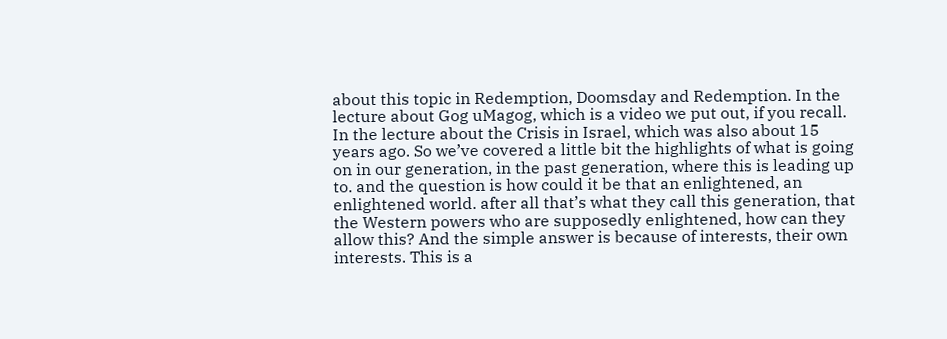about this topic in Redemption, Doomsday and Redemption. In the lecture about Gog uMagog, which is a video we put out, if you recall. In the lecture about the Crisis in Israel, which was also about 15 years ago. So we’ve covered a little bit the highlights of what is going on in our generation, in the past generation, where this is leading up to. and the question is how could it be that an enlightened, an enlightened world. after all that’s what they call this generation, that the Western powers who are supposedly enlightened, how can they allow this? And the simple answer is because of interests, their own interests. This is a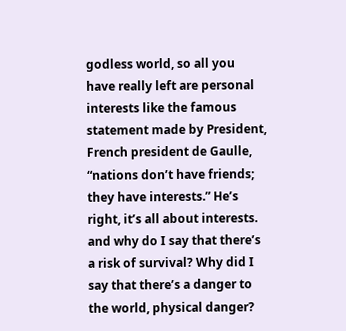godless world, so all you have really left are personal interests like the famous statement made by President, French president de Gaulle, “nations don’t have friends; they have interests.” He’s right, it’s all about interests. and why do I say that there’s a risk of survival? Why did I say that there’s a danger to the world, physical danger?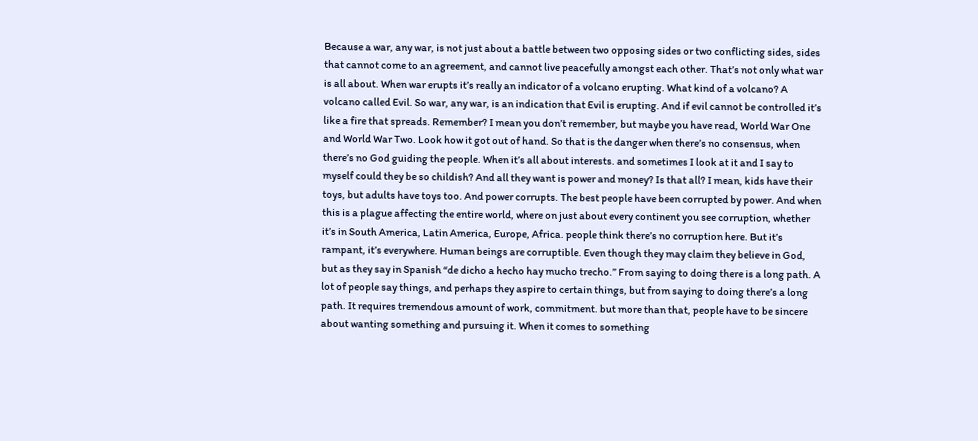Because a war, any war, is not just about a battle between two opposing sides or two conflicting sides, sides that cannot come to an agreement, and cannot live peacefully amongst each other. That’s not only what war is all about. When war erupts it’s really an indicator of a volcano erupting. What kind of a volcano? A volcano called Evil. So war, any war, is an indication that Evil is erupting. And if evil cannot be controlled it’s like a fire that spreads. Remember? I mean you don’t remember, but maybe you have read, World War One and World War Two. Look how it got out of hand. So that is the danger when there’s no consensus, when there’s no God guiding the people. When it’s all about interests. and sometimes I look at it and I say to myself could they be so childish? And all they want is power and money? Is that all? I mean, kids have their toys, but adults have toys too. And power corrupts. The best people have been corrupted by power. And when this is a plague affecting the entire world, where on just about every continent you see corruption, whether it’s in South America, Latin America, Europe, Africa. people think there’s no corruption here. But it’s rampant, it’s everywhere. Human beings are corruptible. Even though they may claim they believe in God, but as they say in Spanish “de dicho a hecho hay mucho trecho.” From saying to doing there is a long path. A lot of people say things, and perhaps they aspire to certain things, but from saying to doing there’s a long path. It requires tremendous amount of work, commitment. but more than that, people have to be sincere about wanting something and pursuing it. When it comes to something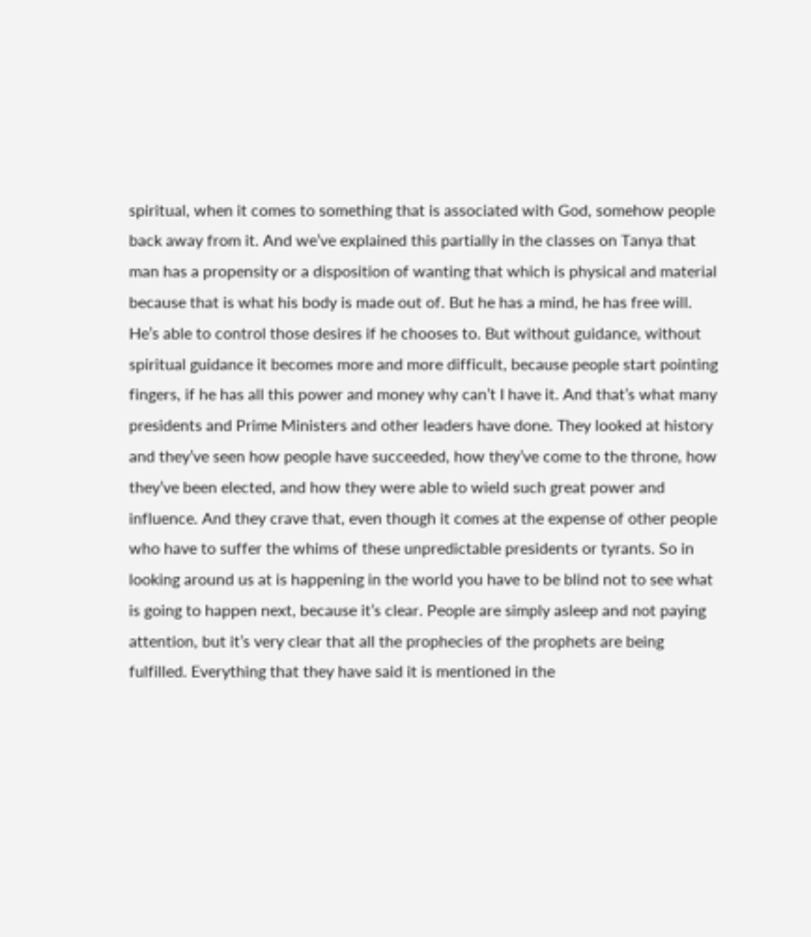spiritual, when it comes to something that is associated with God, somehow people back away from it. And we’ve explained this partially in the classes on Tanya that man has a propensity or a disposition of wanting that which is physical and material because that is what his body is made out of. But he has a mind, he has free will. He’s able to control those desires if he chooses to. But without guidance, without spiritual guidance it becomes more and more difficult, because people start pointing fingers, if he has all this power and money why can’t I have it. And that’s what many presidents and Prime Ministers and other leaders have done. They looked at history and they’ve seen how people have succeeded, how they’ve come to the throne, how they’ve been elected, and how they were able to wield such great power and influence. And they crave that, even though it comes at the expense of other people who have to suffer the whims of these unpredictable presidents or tyrants. So in looking around us at is happening in the world you have to be blind not to see what is going to happen next, because it’s clear. People are simply asleep and not paying attention, but it’s very clear that all the prophecies of the prophets are being fulfilled. Everything that they have said it is mentioned in the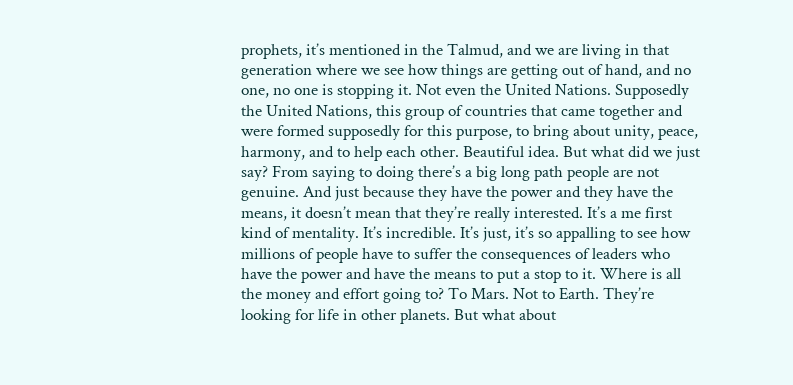prophets, it’s mentioned in the Talmud, and we are living in that generation where we see how things are getting out of hand, and no one, no one is stopping it. Not even the United Nations. Supposedly the United Nations, this group of countries that came together and were formed supposedly for this purpose, to bring about unity, peace, harmony, and to help each other. Beautiful idea. But what did we just say? From saying to doing there’s a big long path people are not genuine. And just because they have the power and they have the means, it doesn’t mean that they’re really interested. It’s a me first kind of mentality. It’s incredible. It’s just, it’s so appalling to see how millions of people have to suffer the consequences of leaders who have the power and have the means to put a stop to it. Where is all the money and effort going to? To Mars. Not to Earth. They’re looking for life in other planets. But what about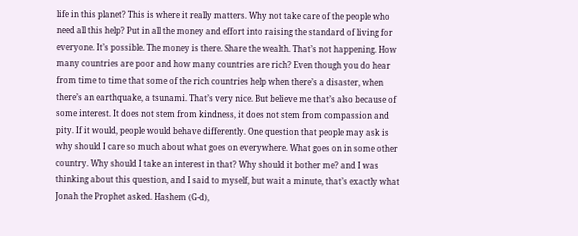life in this planet? This is where it really matters. Why not take care of the people who need all this help? Put in all the money and effort into raising the standard of living for everyone. It’s possible. The money is there. Share the wealth. That’s not happening. How many countries are poor and how many countries are rich? Even though you do hear from time to time that some of the rich countries help when there’s a disaster, when there’s an earthquake, a tsunami. That’s very nice. But believe me that’s also because of some interest. It does not stem from kindness, it does not stem from compassion and pity. If it would, people would behave differently. One question that people may ask is why should I care so much about what goes on everywhere. What goes on in some other country. Why should I take an interest in that? Why should it bother me? and I was thinking about this question, and I said to myself, but wait a minute, that’s exactly what Jonah the Prophet asked. Hashem (G-d),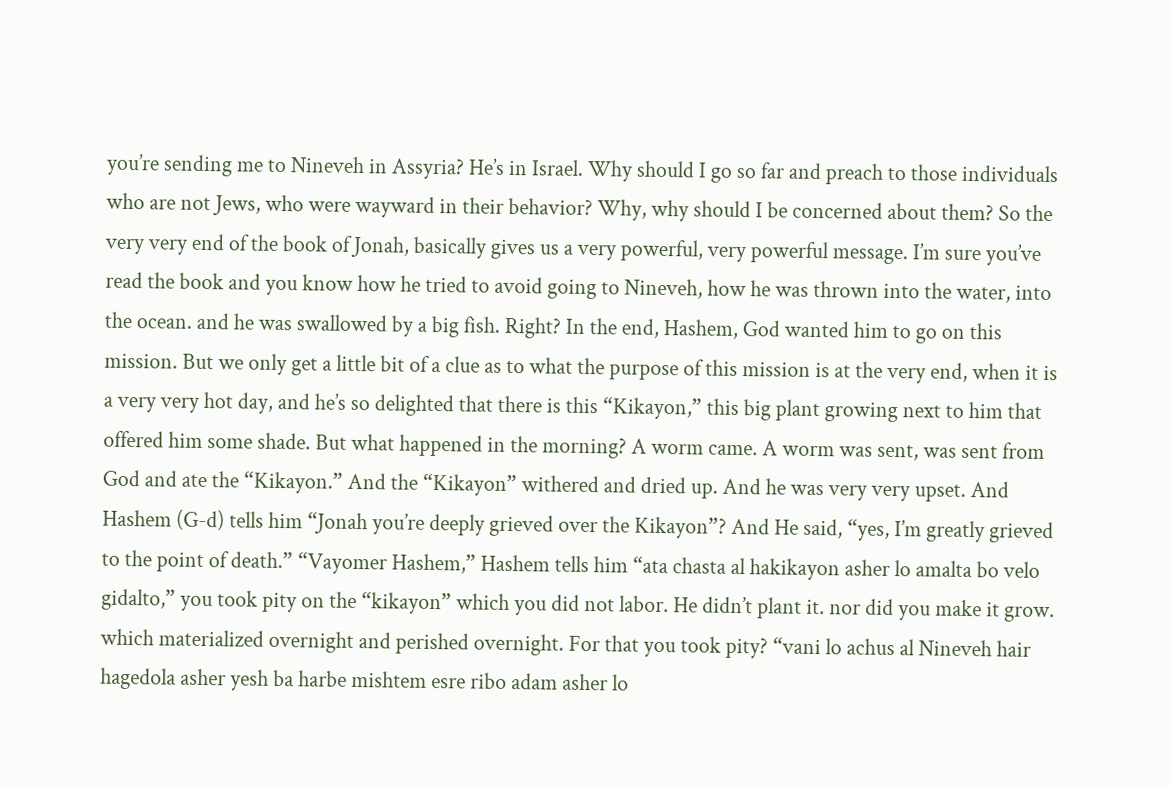you’re sending me to Nineveh in Assyria? He’s in Israel. Why should I go so far and preach to those individuals who are not Jews, who were wayward in their behavior? Why, why should I be concerned about them? So the very very end of the book of Jonah, basically gives us a very powerful, very powerful message. I’m sure you’ve read the book and you know how he tried to avoid going to Nineveh, how he was thrown into the water, into the ocean. and he was swallowed by a big fish. Right? In the end, Hashem, God wanted him to go on this mission. But we only get a little bit of a clue as to what the purpose of this mission is at the very end, when it is a very very hot day, and he’s so delighted that there is this “Kikayon,” this big plant growing next to him that offered him some shade. But what happened in the morning? A worm came. A worm was sent, was sent from God and ate the “Kikayon.” And the “Kikayon” withered and dried up. And he was very very upset. And Hashem (G-d) tells him “Jonah you’re deeply grieved over the Kikayon”? And He said, “yes, I’m greatly grieved to the point of death.” “Vayomer Hashem,” Hashem tells him “ata chasta al hakikayon asher lo amalta bo velo gidalto,” you took pity on the “kikayon” which you did not labor. He didn’t plant it. nor did you make it grow. which materialized overnight and perished overnight. For that you took pity? “vani lo achus al Nineveh hair hagedola asher yesh ba harbe mishtem esre ribo adam asher lo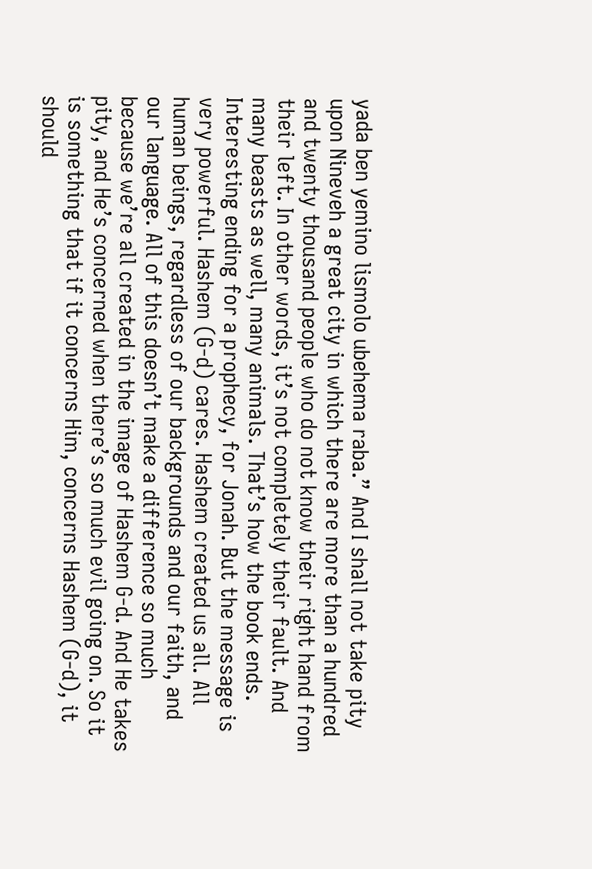yada ben yemino lismolo ubehema raba.” And I shall not take pity upon Nineveh a great city in which there are more than a hundred and twenty thousand people who do not know their right hand from their left. In other words, it’s not completely their fault. And many beasts as well, many animals. That’s how the book ends. Interesting ending for a prophecy, for Jonah. But the message is very powerful. Hashem (G-d) cares. Hashem created us all. All human beings, regardless of our backgrounds and our faith, and our language. All of this doesn’t make a difference so much because we’re all created in the image of Hashem G-d. And He takes pity, and He’s concerned when there’s so much evil going on. So it is something that if it concerns Him, concerns Hashem (G-d), it should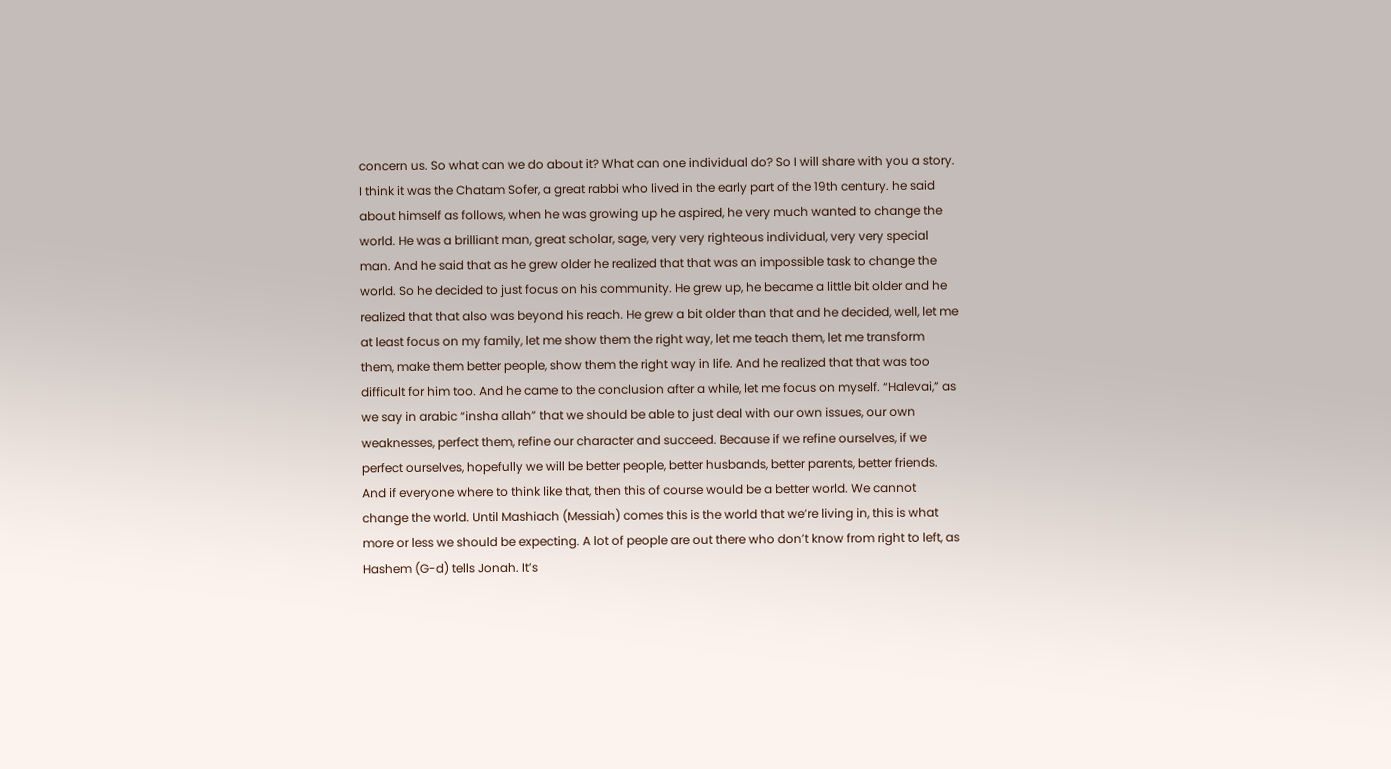concern us. So what can we do about it? What can one individual do? So I will share with you a story. I think it was the Chatam Sofer, a great rabbi who lived in the early part of the 19th century. he said about himself as follows, when he was growing up he aspired, he very much wanted to change the world. He was a brilliant man, great scholar, sage, very very righteous individual, very very special man. And he said that as he grew older he realized that that was an impossible task to change the world. So he decided to just focus on his community. He grew up, he became a little bit older and he realized that that also was beyond his reach. He grew a bit older than that and he decided, well, let me at least focus on my family, let me show them the right way, let me teach them, let me transform them, make them better people, show them the right way in life. And he realized that that was too difficult for him too. And he came to the conclusion after a while, let me focus on myself. “Halevai,” as we say in arabic “insha allah” that we should be able to just deal with our own issues, our own weaknesses, perfect them, refine our character and succeed. Because if we refine ourselves, if we perfect ourselves, hopefully we will be better people, better husbands, better parents, better friends. And if everyone where to think like that, then this of course would be a better world. We cannot change the world. Until Mashiach (Messiah) comes this is the world that we’re living in, this is what more or less we should be expecting. A lot of people are out there who don’t know from right to left, as Hashem (G-d) tells Jonah. It’s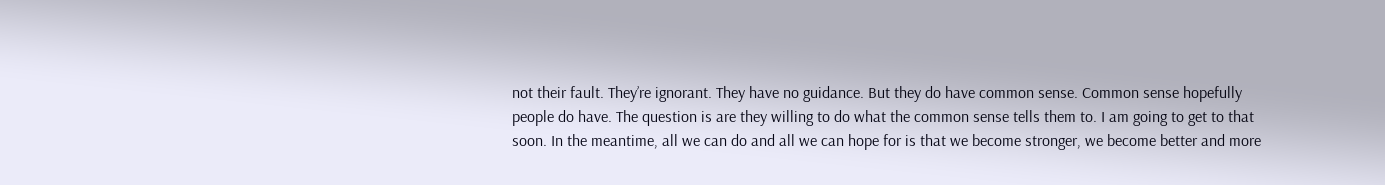not their fault. They’re ignorant. They have no guidance. But they do have common sense. Common sense hopefully people do have. The question is are they willing to do what the common sense tells them to. I am going to get to that soon. In the meantime, all we can do and all we can hope for is that we become stronger, we become better and more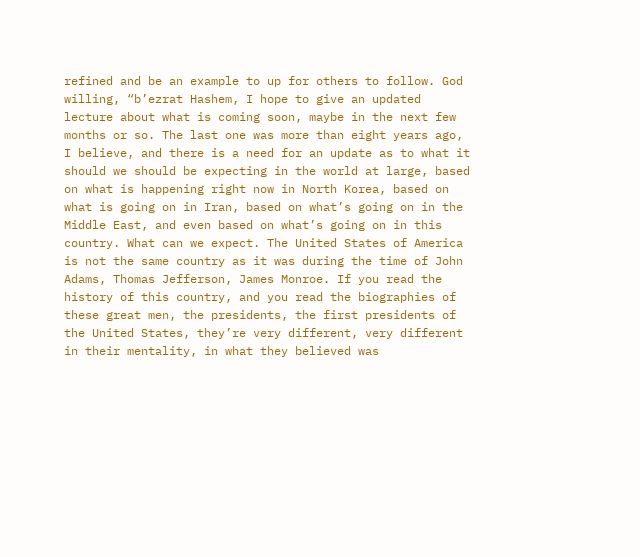refined and be an example to up for others to follow. God willing, “b’ezrat Hashem, I hope to give an updated lecture about what is coming soon, maybe in the next few months or so. The last one was more than eight years ago, I believe, and there is a need for an update as to what it should we should be expecting in the world at large, based on what is happening right now in North Korea, based on what is going on in Iran, based on what’s going on in the Middle East, and even based on what’s going on in this country. What can we expect. The United States of America is not the same country as it was during the time of John Adams, Thomas Jefferson, James Monroe. If you read the history of this country, and you read the biographies of these great men, the presidents, the first presidents of the United States, they’re very different, very different in their mentality, in what they believed was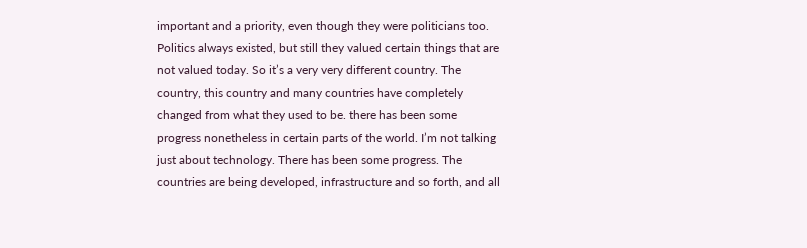important and a priority, even though they were politicians too. Politics always existed, but still they valued certain things that are not valued today. So it’s a very very different country. The country, this country and many countries have completely changed from what they used to be. there has been some progress nonetheless in certain parts of the world. I’m not talking just about technology. There has been some progress. The countries are being developed, infrastructure and so forth, and all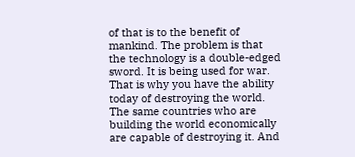of that is to the benefit of mankind. The problem is that the technology is a double-edged sword. It is being used for war. That is why you have the ability today of destroying the world. The same countries who are building the world economically are capable of destroying it. And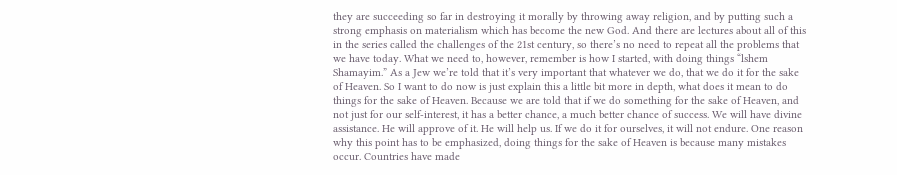they are succeeding so far in destroying it morally by throwing away religion, and by putting such a strong emphasis on materialism which has become the new God. And there are lectures about all of this in the series called the challenges of the 21st century, so there’s no need to repeat all the problems that we have today. What we need to, however, remember is how I started, with doing things “lshem Shamayim.” As a Jew we’re told that it’s very important that whatever we do, that we do it for the sake of Heaven. So I want to do now is just explain this a little bit more in depth, what does it mean to do things for the sake of Heaven. Because we are told that if we do something for the sake of Heaven, and not just for our self-interest, it has a better chance, a much better chance of success. We will have divine assistance. He will approve of it. He will help us. If we do it for ourselves, it will not endure. One reason why this point has to be emphasized, doing things for the sake of Heaven is because many mistakes occur. Countries have made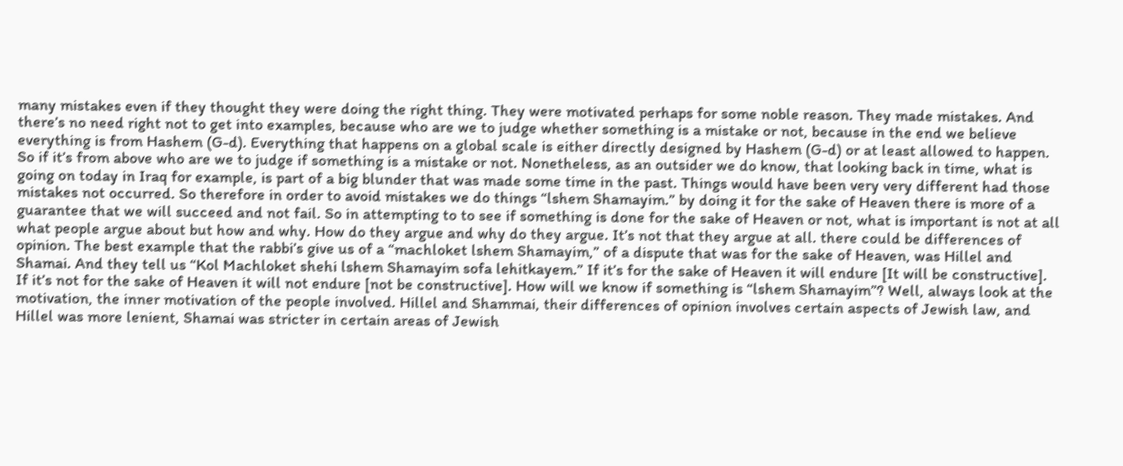many mistakes even if they thought they were doing the right thing. They were motivated perhaps for some noble reason. They made mistakes. And there’s no need right not to get into examples, because who are we to judge whether something is a mistake or not, because in the end we believe everything is from Hashem (G-d). Everything that happens on a global scale is either directly designed by Hashem (G-d) or at least allowed to happen. So if it’s from above who are we to judge if something is a mistake or not. Nonetheless, as an outsider we do know, that looking back in time, what is going on today in Iraq for example, is part of a big blunder that was made some time in the past. Things would have been very very different had those mistakes not occurred. So therefore in order to avoid mistakes we do things “lshem Shamayim.” by doing it for the sake of Heaven there is more of a guarantee that we will succeed and not fail. So in attempting to to see if something is done for the sake of Heaven or not, what is important is not at all what people argue about but how and why. How do they argue and why do they argue. It’s not that they argue at all. there could be differences of opinion. The best example that the rabbi’s give us of a “machloket lshem Shamayim,” of a dispute that was for the sake of Heaven, was Hillel and Shamai. And they tell us “Kol Machloket shehi lshem Shamayim sofa lehitkayem.” If it’s for the sake of Heaven it will endure [It will be constructive]. If it’s not for the sake of Heaven it will not endure [not be constructive]. How will we know if something is “lshem Shamayim”? Well, always look at the motivation, the inner motivation of the people involved. Hillel and Shammai, their differences of opinion involves certain aspects of Jewish law, and Hillel was more lenient, Shamai was stricter in certain areas of Jewish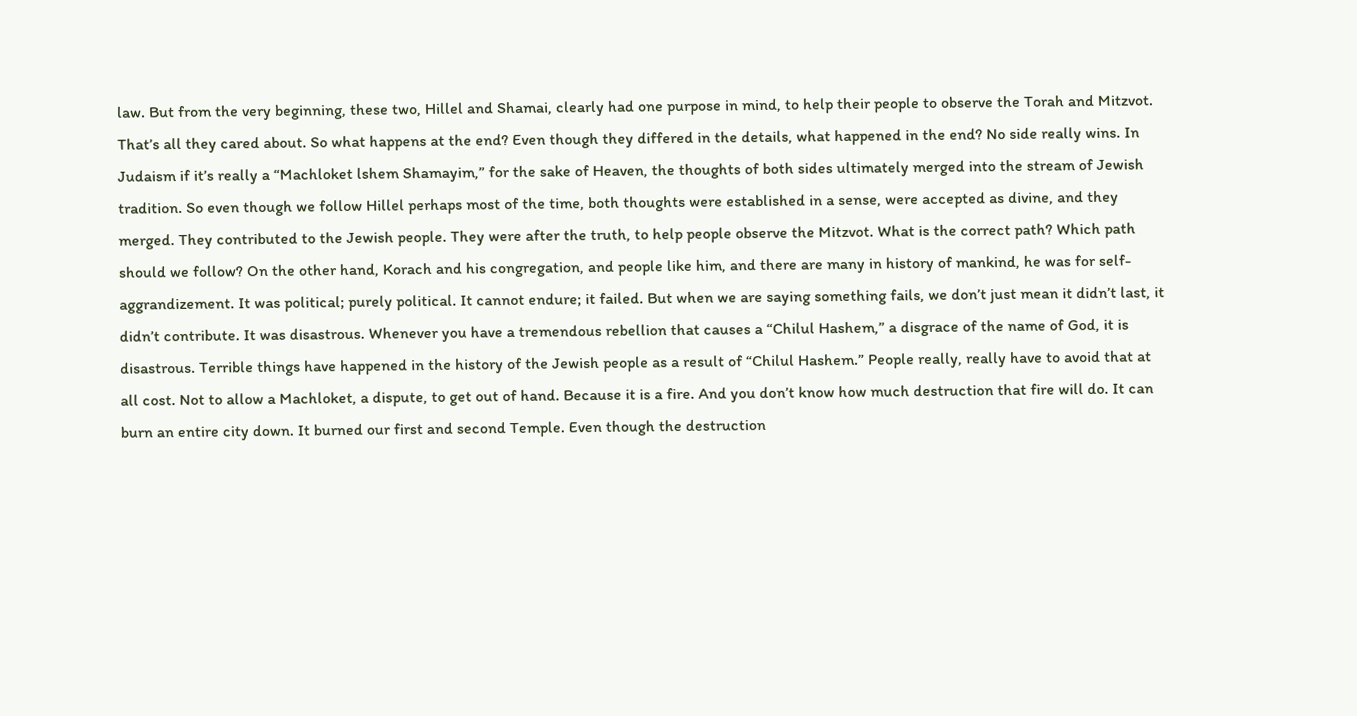law. But from the very beginning, these two, Hillel and Shamai, clearly had one purpose in mind, to help their people to observe the Torah and Mitzvot. That’s all they cared about. So what happens at the end? Even though they differed in the details, what happened in the end? No side really wins. In Judaism if it’s really a “Machloket lshem Shamayim,” for the sake of Heaven, the thoughts of both sides ultimately merged into the stream of Jewish tradition. So even though we follow Hillel perhaps most of the time, both thoughts were established in a sense, were accepted as divine, and they merged. They contributed to the Jewish people. They were after the truth, to help people observe the Mitzvot. What is the correct path? Which path should we follow? On the other hand, Korach and his congregation, and people like him, and there are many in history of mankind, he was for self-aggrandizement. It was political; purely political. It cannot endure; it failed. But when we are saying something fails, we don’t just mean it didn’t last, it didn’t contribute. It was disastrous. Whenever you have a tremendous rebellion that causes a “Chilul Hashem,” a disgrace of the name of God, it is disastrous. Terrible things have happened in the history of the Jewish people as a result of “Chilul Hashem.” People really, really have to avoid that at all cost. Not to allow a Machloket, a dispute, to get out of hand. Because it is a fire. And you don’t know how much destruction that fire will do. It can burn an entire city down. It burned our first and second Temple. Even though the destruction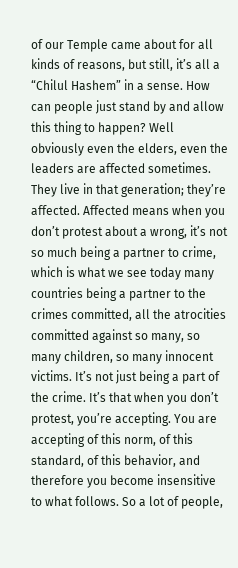of our Temple came about for all kinds of reasons, but still, it’s all a “Chilul Hashem” in a sense. How can people just stand by and allow this thing to happen? Well obviously even the elders, even the leaders are affected sometimes. They live in that generation; they’re affected. Affected means when you don’t protest about a wrong, it’s not so much being a partner to crime, which is what we see today many countries being a partner to the crimes committed, all the atrocities committed against so many, so many children, so many innocent victims. It’s not just being a part of the crime. It’s that when you don’t protest, you’re accepting. You are accepting of this norm, of this standard, of this behavior, and therefore you become insensitive to what follows. So a lot of people,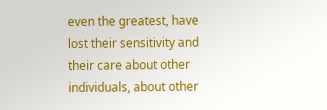even the greatest, have lost their sensitivity and their care about other individuals, about other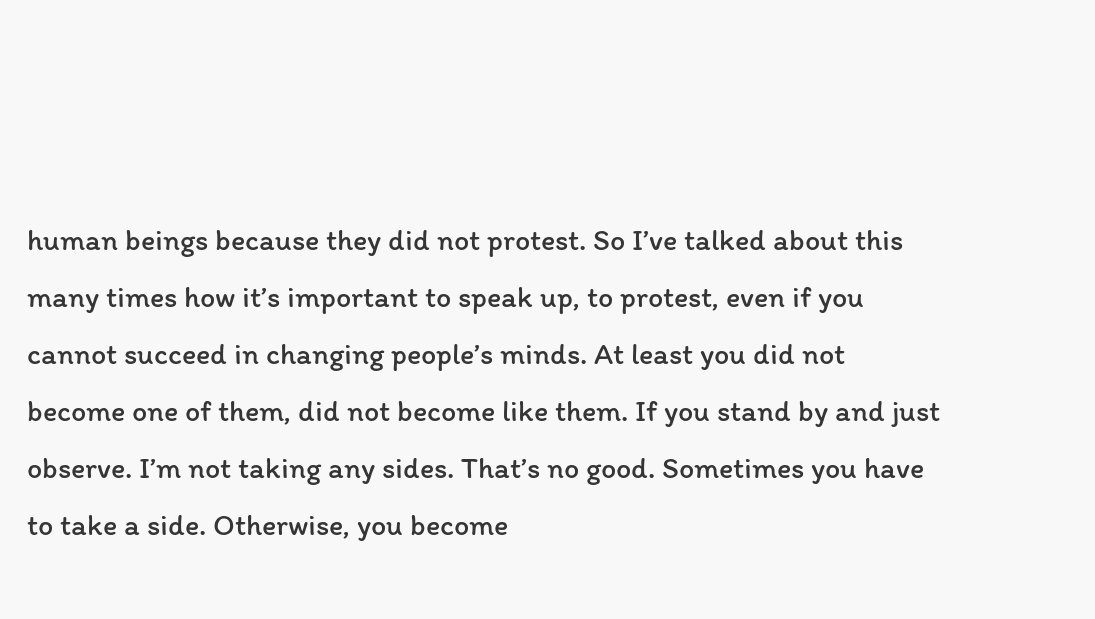human beings because they did not protest. So I’ve talked about this many times how it’s important to speak up, to protest, even if you cannot succeed in changing people’s minds. At least you did not become one of them, did not become like them. If you stand by and just observe. I’m not taking any sides. That’s no good. Sometimes you have to take a side. Otherwise, you become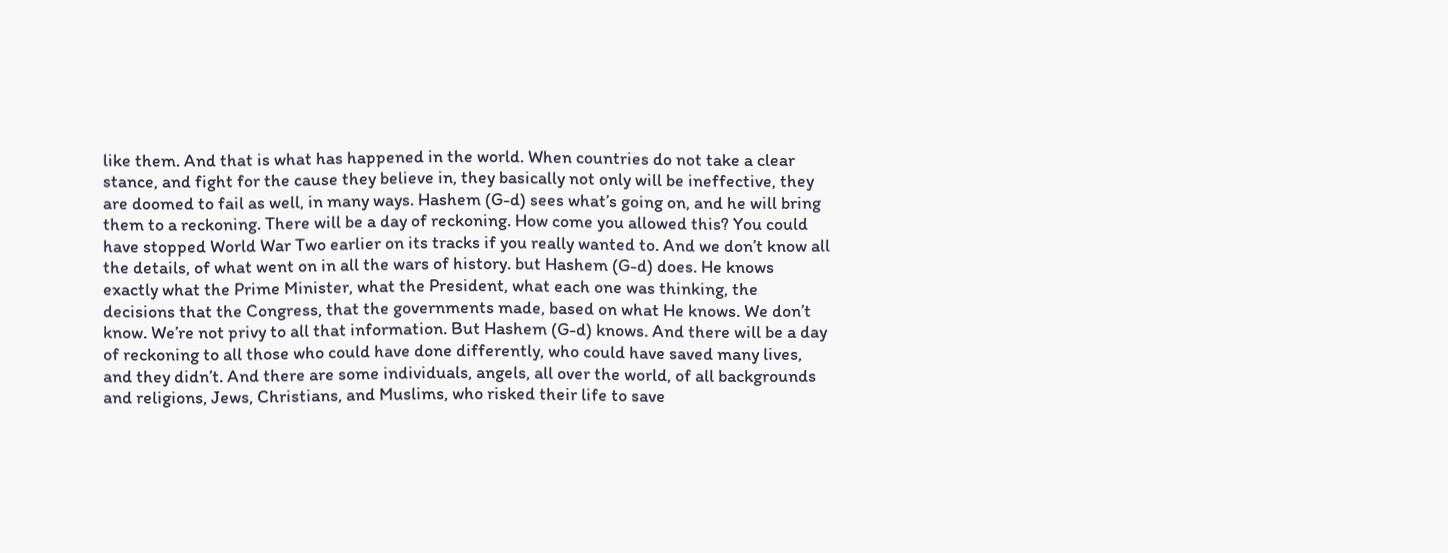like them. And that is what has happened in the world. When countries do not take a clear stance, and fight for the cause they believe in, they basically not only will be ineffective, they are doomed to fail as well, in many ways. Hashem (G-d) sees what’s going on, and he will bring them to a reckoning. There will be a day of reckoning. How come you allowed this? You could have stopped World War Two earlier on its tracks if you really wanted to. And we don’t know all the details, of what went on in all the wars of history. but Hashem (G-d) does. He knows exactly what the Prime Minister, what the President, what each one was thinking, the decisions that the Congress, that the governments made, based on what He knows. We don’t know. We’re not privy to all that information. But Hashem (G-d) knows. And there will be a day of reckoning to all those who could have done differently, who could have saved many lives, and they didn’t. And there are some individuals, angels, all over the world, of all backgrounds and religions, Jews, Christians, and Muslims, who risked their life to save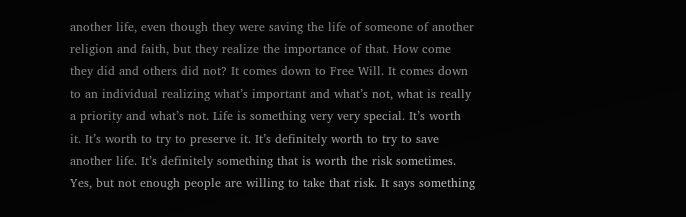another life, even though they were saving the life of someone of another religion and faith, but they realize the importance of that. How come they did and others did not? It comes down to Free Will. It comes down to an individual realizing what’s important and what’s not, what is really a priority and what’s not. Life is something very very special. It’s worth it. It’s worth to try to preserve it. It’s definitely worth to try to save another life. It’s definitely something that is worth the risk sometimes. Yes, but not enough people are willing to take that risk. It says something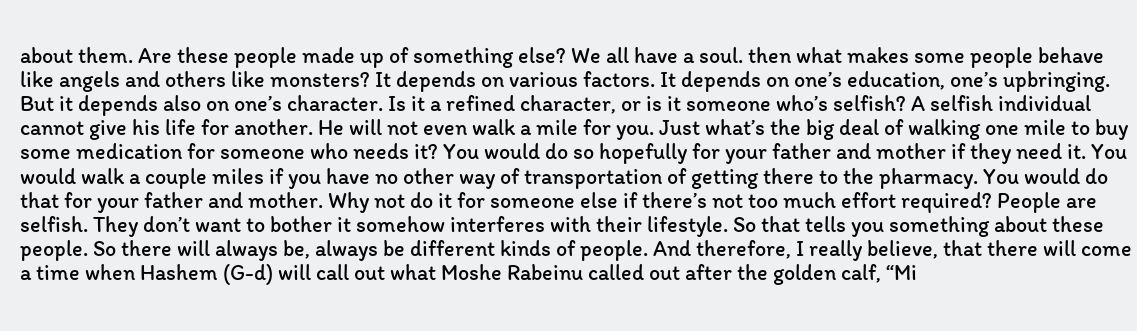about them. Are these people made up of something else? We all have a soul. then what makes some people behave like angels and others like monsters? It depends on various factors. It depends on one’s education, one’s upbringing. But it depends also on one’s character. Is it a refined character, or is it someone who’s selfish? A selfish individual cannot give his life for another. He will not even walk a mile for you. Just what’s the big deal of walking one mile to buy some medication for someone who needs it? You would do so hopefully for your father and mother if they need it. You would walk a couple miles if you have no other way of transportation of getting there to the pharmacy. You would do that for your father and mother. Why not do it for someone else if there’s not too much effort required? People are selfish. They don’t want to bother it somehow interferes with their lifestyle. So that tells you something about these people. So there will always be, always be different kinds of people. And therefore, I really believe, that there will come a time when Hashem (G-d) will call out what Moshe Rabeinu called out after the golden calf, “Mi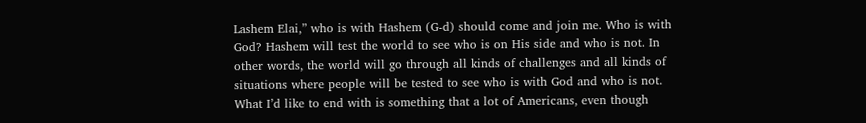Lashem Elai,” who is with Hashem (G-d) should come and join me. Who is with God? Hashem will test the world to see who is on His side and who is not. In other words, the world will go through all kinds of challenges and all kinds of situations where people will be tested to see who is with God and who is not. What I’d like to end with is something that a lot of Americans, even though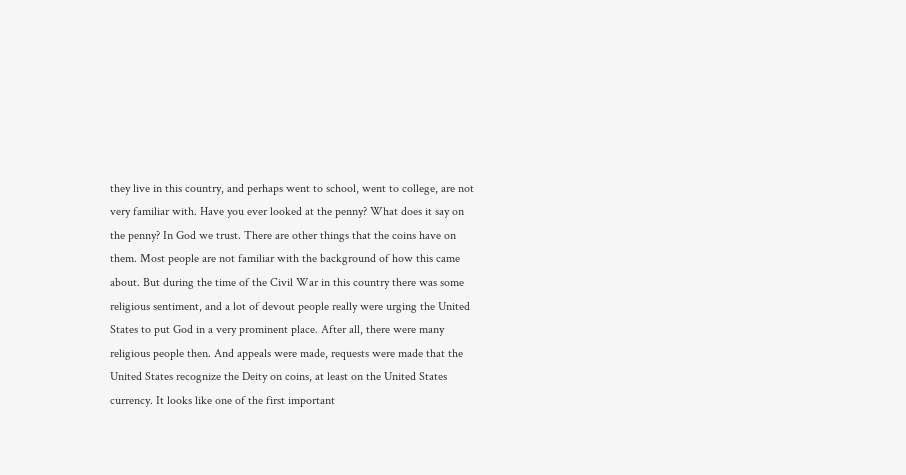they live in this country, and perhaps went to school, went to college, are not very familiar with. Have you ever looked at the penny? What does it say on the penny? In God we trust. There are other things that the coins have on them. Most people are not familiar with the background of how this came about. But during the time of the Civil War in this country there was some religious sentiment, and a lot of devout people really were urging the United States to put God in a very prominent place. After all, there were many religious people then. And appeals were made, requests were made that the United States recognize the Deity on coins, at least on the United States currency. It looks like one of the first important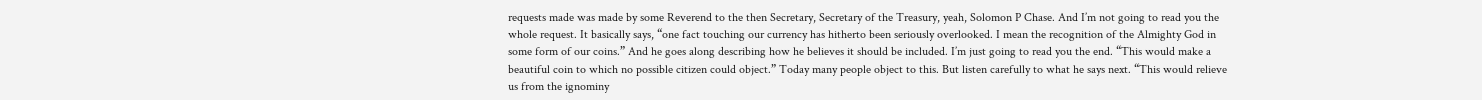requests made was made by some Reverend to the then Secretary, Secretary of the Treasury, yeah, Solomon P Chase. And I’m not going to read you the whole request. It basically says, “one fact touching our currency has hitherto been seriously overlooked. I mean the recognition of the Almighty God in some form of our coins.” And he goes along describing how he believes it should be included. I’m just going to read you the end. “This would make a beautiful coin to which no possible citizen could object.” Today many people object to this. But listen carefully to what he says next. “This would relieve us from the ignominy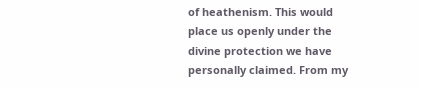of heathenism. This would place us openly under the divine protection we have personally claimed. From my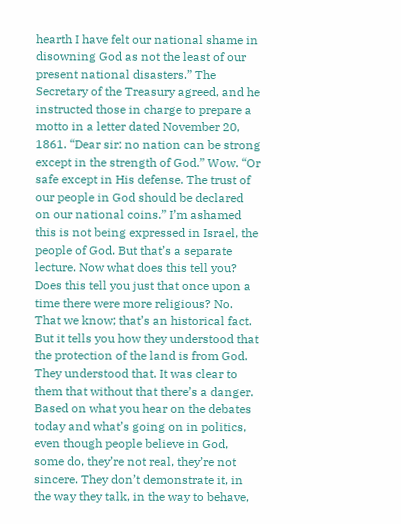hearth I have felt our national shame in disowning God as not the least of our present national disasters.” The Secretary of the Treasury agreed, and he instructed those in charge to prepare a motto in a letter dated November 20, 1861. “Dear sir: no nation can be strong except in the strength of God.” Wow. “Or safe except in His defense. The trust of our people in God should be declared on our national coins.” I’m ashamed this is not being expressed in Israel, the people of God. But that’s a separate lecture. Now what does this tell you? Does this tell you just that once upon a time there were more religious? No. That we know; that’s an historical fact. But it tells you how they understood that the protection of the land is from God. They understood that. It was clear to them that without that there’s a danger. Based on what you hear on the debates today and what’s going on in politics, even though people believe in God, some do, they’re not real, they’re not sincere. They don’t demonstrate it, in the way they talk, in the way to behave,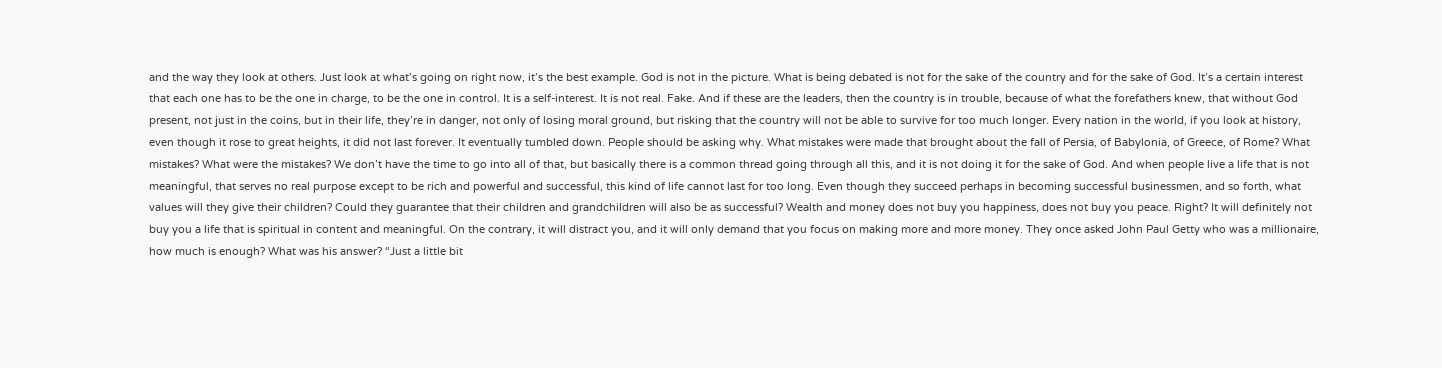and the way they look at others. Just look at what’s going on right now, it’s the best example. God is not in the picture. What is being debated is not for the sake of the country and for the sake of God. It’s a certain interest that each one has to be the one in charge, to be the one in control. It is a self-interest. It is not real. Fake. And if these are the leaders, then the country is in trouble, because of what the forefathers knew, that without God present, not just in the coins, but in their life, they’re in danger, not only of losing moral ground, but risking that the country will not be able to survive for too much longer. Every nation in the world, if you look at history, even though it rose to great heights, it did not last forever. It eventually tumbled down. People should be asking why. What mistakes were made that brought about the fall of Persia, of Babylonia, of Greece, of Rome? What mistakes? What were the mistakes? We don’t have the time to go into all of that, but basically there is a common thread going through all this, and it is not doing it for the sake of God. And when people live a life that is not meaningful, that serves no real purpose except to be rich and powerful and successful, this kind of life cannot last for too long. Even though they succeed perhaps in becoming successful businessmen, and so forth, what values will they give their children? Could they guarantee that their children and grandchildren will also be as successful? Wealth and money does not buy you happiness, does not buy you peace. Right? It will definitely not buy you a life that is spiritual in content and meaningful. On the contrary, it will distract you, and it will only demand that you focus on making more and more money. They once asked John Paul Getty who was a millionaire, how much is enough? What was his answer? “Just a little bit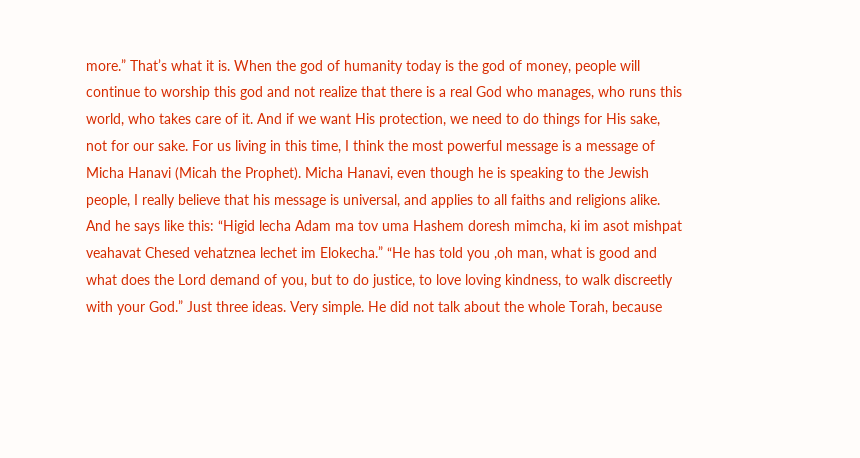more.” That’s what it is. When the god of humanity today is the god of money, people will continue to worship this god and not realize that there is a real God who manages, who runs this world, who takes care of it. And if we want His protection, we need to do things for His sake, not for our sake. For us living in this time, I think the most powerful message is a message of Micha Hanavi (Micah the Prophet). Micha Hanavi, even though he is speaking to the Jewish people, I really believe that his message is universal, and applies to all faiths and religions alike. And he says like this: “Higid lecha Adam ma tov uma Hashem doresh mimcha, ki im asot mishpat veahavat Chesed vehatznea lechet im Elokecha.” “He has told you ,oh man, what is good and what does the Lord demand of you, but to do justice, to love loving kindness, to walk discreetly with your God.” Just three ideas. Very simple. He did not talk about the whole Torah, because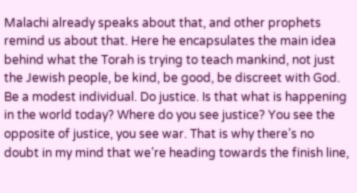Malachi already speaks about that, and other prophets remind us about that. Here he encapsulates the main idea behind what the Torah is trying to teach mankind, not just the Jewish people, be kind, be good, be discreet with God. Be a modest individual. Do justice. Is that what is happening in the world today? Where do you see justice? You see the opposite of justice, you see war. That is why there’s no doubt in my mind that we’re heading towards the finish line,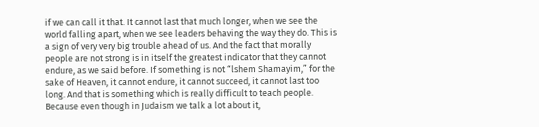if we can call it that. It cannot last that much longer, when we see the world falling apart, when we see leaders behaving the way they do. This is a sign of very very big trouble ahead of us. And the fact that morally people are not strong is in itself the greatest indicator that they cannot endure, as we said before. If something is not “lshem Shamayim,” for the sake of Heaven, it cannot endure, it cannot succeed, it cannot last too long. And that is something which is really difficult to teach people. Because even though in Judaism we talk a lot about it,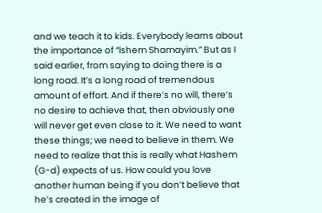and we teach it to kids. Everybody learns about the importance of “lshem Shamayim.” But as I said earlier, from saying to doing there is a long road. It’s a long road of tremendous amount of effort. And if there’s no will, there’s no desire to achieve that, then obviously one will never get even close to it. We need to want these things; we need to believe in them. We need to realize that this is really what Hashem (G-d) expects of us. How could you love another human being if you don’t believe that he’s created in the image of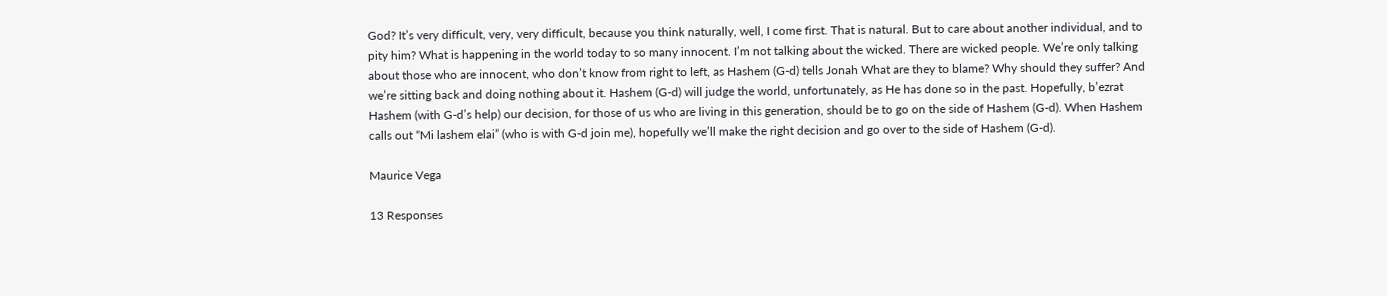God? It’s very difficult, very, very difficult, because you think naturally, well, I come first. That is natural. But to care about another individual, and to pity him? What is happening in the world today to so many innocent. I’m not talking about the wicked. There are wicked people. We’re only talking about those who are innocent, who don’t know from right to left, as Hashem (G-d) tells Jonah What are they to blame? Why should they suffer? And we’re sitting back and doing nothing about it. Hashem (G-d) will judge the world, unfortunately, as He has done so in the past. Hopefully, b’ezrat Hashem (with G-d’s help) our decision, for those of us who are living in this generation, should be to go on the side of Hashem (G-d). When Hashem calls out “Mi lashem elai” (who is with G-d join me), hopefully we’ll make the right decision and go over to the side of Hashem (G-d).

Maurice Vega

13 Responses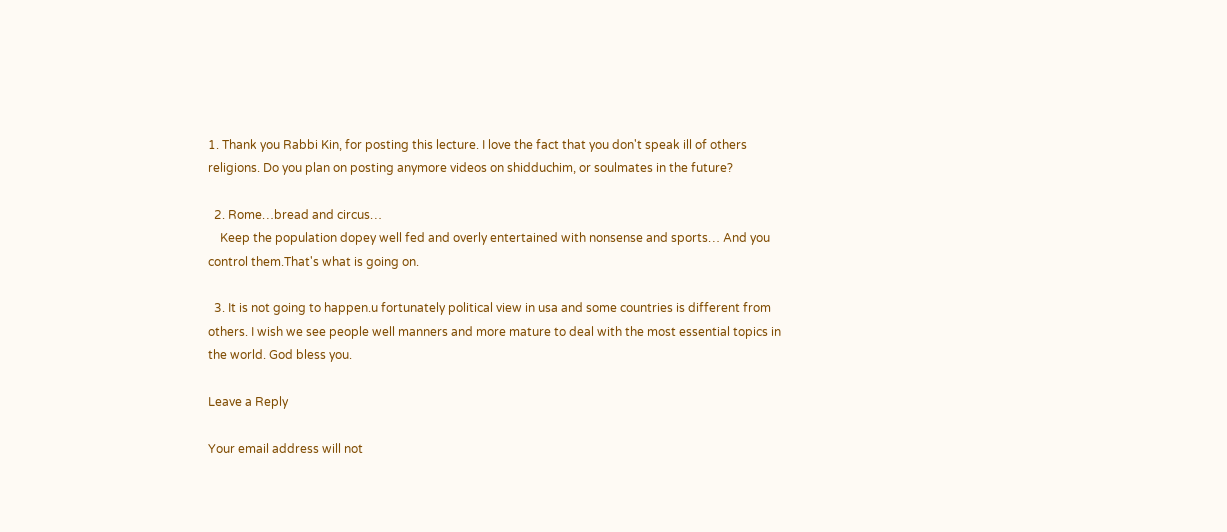1. Thank you Rabbi Kin, for posting this lecture. I love the fact that you don't speak ill of others religions. Do you plan on posting anymore videos on shidduchim, or soulmates in the future?

  2. Rome…bread and circus…
    Keep the population dopey well fed and overly entertained with nonsense and sports… And you control them.That's what is going on.

  3. It is not going to happen.u fortunately political view in usa and some countries is different from others. I wish we see people well manners and more mature to deal with the most essential topics in the world. God bless you.

Leave a Reply

Your email address will not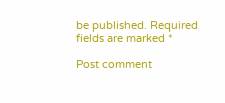be published. Required fields are marked *

Post comment